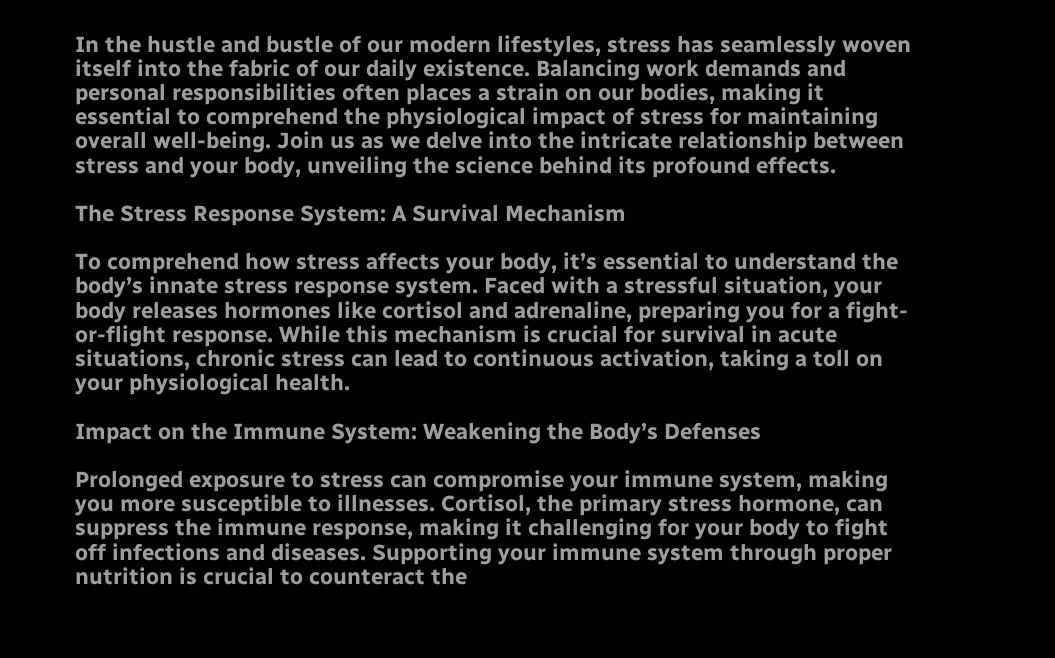In the hustle and bustle of our modern lifestyles, stress has seamlessly woven itself into the fabric of our daily existence. Balancing work demands and personal responsibilities often places a strain on our bodies, making it essential to comprehend the physiological impact of stress for maintaining overall well-being. Join us as we delve into the intricate relationship between stress and your body, unveiling the science behind its profound effects.

The Stress Response System: A Survival Mechanism

To comprehend how stress affects your body, it’s essential to understand the body’s innate stress response system. Faced with a stressful situation, your body releases hormones like cortisol and adrenaline, preparing you for a fight-or-flight response. While this mechanism is crucial for survival in acute situations, chronic stress can lead to continuous activation, taking a toll on your physiological health.

Impact on the Immune System: Weakening the Body’s Defenses

Prolonged exposure to stress can compromise your immune system, making you more susceptible to illnesses. Cortisol, the primary stress hormone, can suppress the immune response, making it challenging for your body to fight off infections and diseases. Supporting your immune system through proper nutrition is crucial to counteract the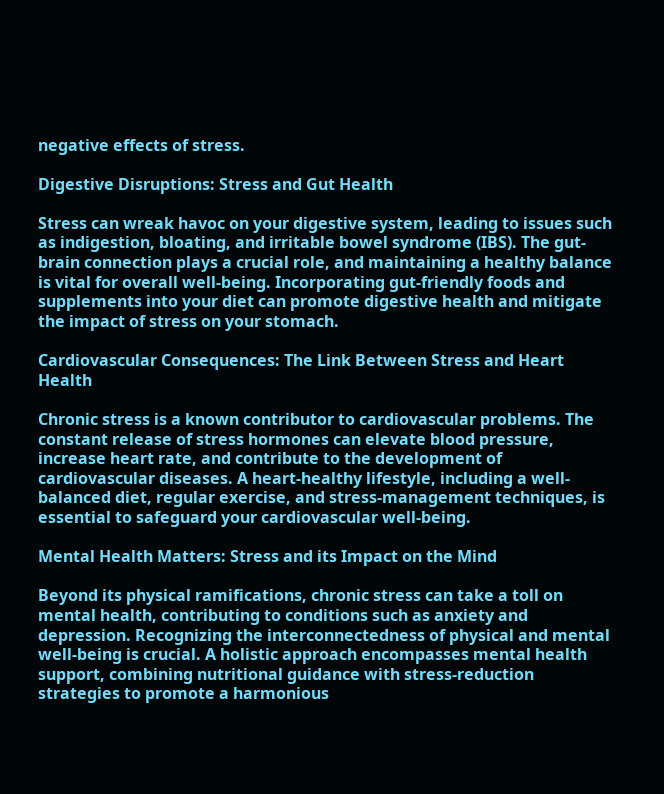negative effects of stress.

Digestive Disruptions: Stress and Gut Health

Stress can wreak havoc on your digestive system, leading to issues such as indigestion, bloating, and irritable bowel syndrome (IBS). The gut-brain connection plays a crucial role, and maintaining a healthy balance is vital for overall well-being. Incorporating gut-friendly foods and supplements into your diet can promote digestive health and mitigate the impact of stress on your stomach.

Cardiovascular Consequences: The Link Between Stress and Heart Health

Chronic stress is a known contributor to cardiovascular problems. The constant release of stress hormones can elevate blood pressure, increase heart rate, and contribute to the development of cardiovascular diseases. A heart-healthy lifestyle, including a well-balanced diet, regular exercise, and stress-management techniques, is essential to safeguard your cardiovascular well-being.

Mental Health Matters: Stress and its Impact on the Mind

Beyond its physical ramifications, chronic stress can take a toll on mental health, contributing to conditions such as anxiety and depression. Recognizing the interconnectedness of physical and mental well-being is crucial. A holistic approach encompasses mental health support, combining nutritional guidance with stress-reduction strategies to promote a harmonious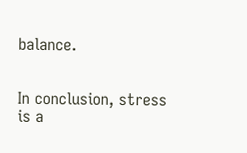balance.


In conclusion, stress is a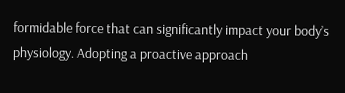formidable force that can significantly impact your body’s physiology. Adopting a proactive approach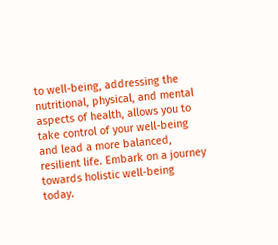to well-being, addressing the nutritional, physical, and mental aspects of health, allows you to take control of your well-being and lead a more balanced, resilient life. Embark on a journey towards holistic well-being today.